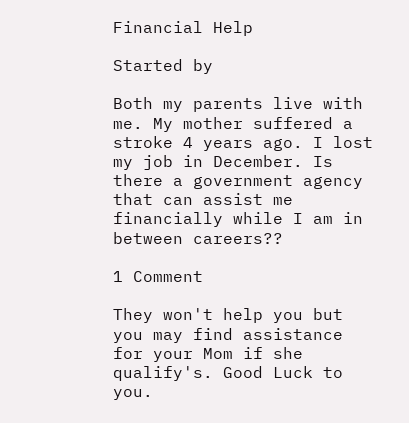Financial Help

Started by

Both my parents live with me. My mother suffered a stroke 4 years ago. I lost my job in December. Is there a government agency that can assist me financially while I am in between careers??

1 Comment

They won't help you but you may find assistance for your Mom if she qualify's. Good Luck to you.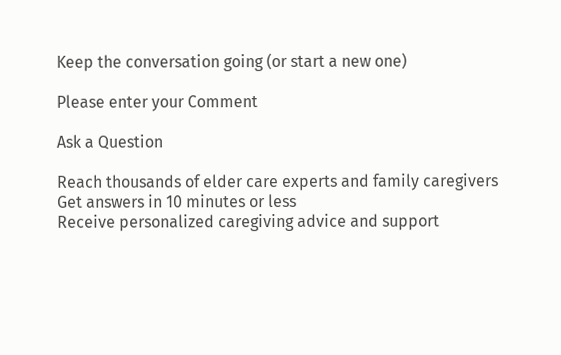Keep the conversation going (or start a new one)

Please enter your Comment

Ask a Question

Reach thousands of elder care experts and family caregivers
Get answers in 10 minutes or less
Receive personalized caregiving advice and support